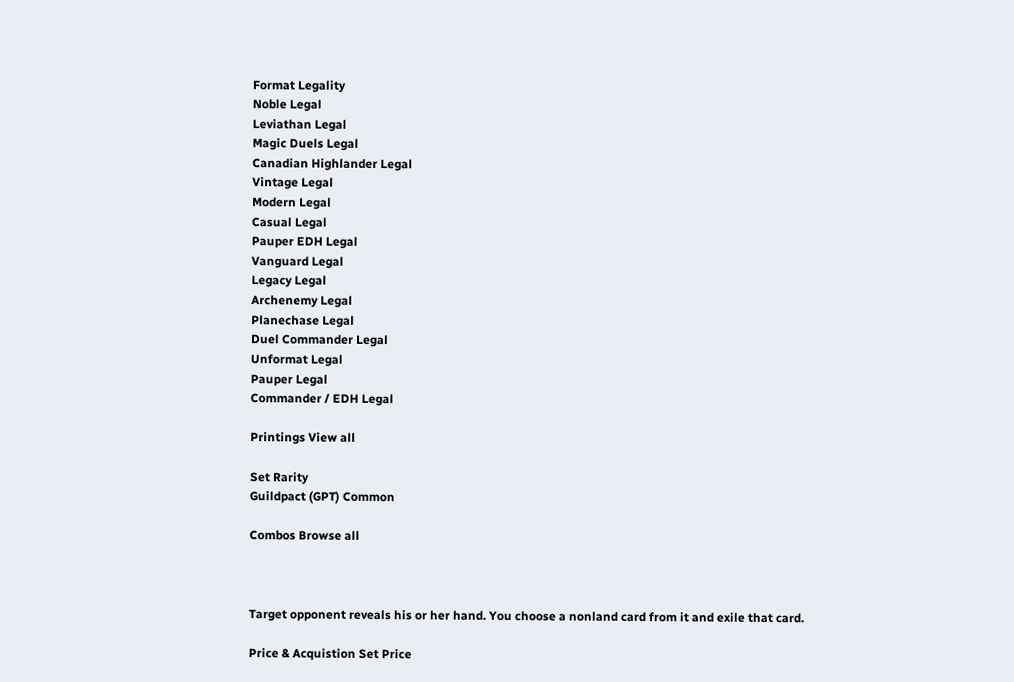Format Legality
Noble Legal
Leviathan Legal
Magic Duels Legal
Canadian Highlander Legal
Vintage Legal
Modern Legal
Casual Legal
Pauper EDH Legal
Vanguard Legal
Legacy Legal
Archenemy Legal
Planechase Legal
Duel Commander Legal
Unformat Legal
Pauper Legal
Commander / EDH Legal

Printings View all

Set Rarity
Guildpact (GPT) Common

Combos Browse all



Target opponent reveals his or her hand. You choose a nonland card from it and exile that card.

Price & Acquistion Set Price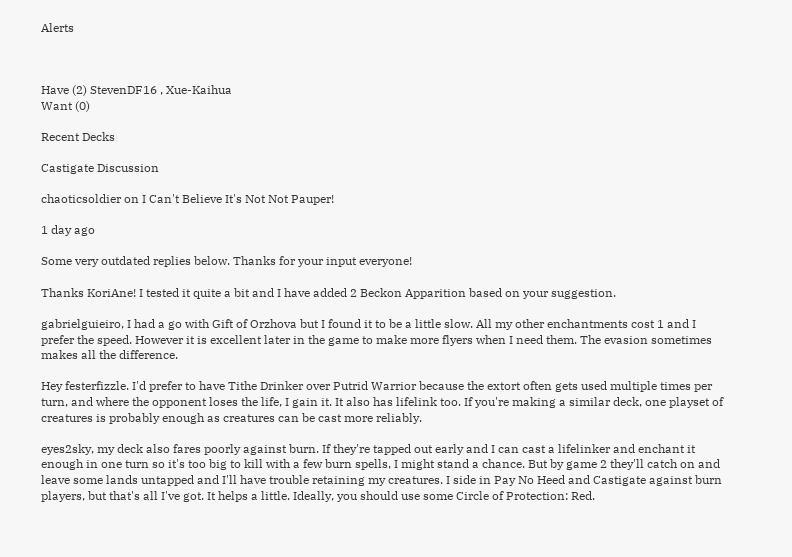Alerts



Have (2) StevenDF16 , Xue-Kaihua
Want (0)

Recent Decks

Castigate Discussion

chaoticsoldier on I Can't Believe It's Not Not Pauper!

1 day ago

Some very outdated replies below. Thanks for your input everyone!

Thanks KoriAne! I tested it quite a bit and I have added 2 Beckon Apparition based on your suggestion.

gabrielguieiro, I had a go with Gift of Orzhova but I found it to be a little slow. All my other enchantments cost 1 and I prefer the speed. However it is excellent later in the game to make more flyers when I need them. The evasion sometimes makes all the difference.

Hey festerfizzle. I'd prefer to have Tithe Drinker over Putrid Warrior because the extort often gets used multiple times per turn, and where the opponent loses the life, I gain it. It also has lifelink too. If you're making a similar deck, one playset of creatures is probably enough as creatures can be cast more reliably.

eyes2sky, my deck also fares poorly against burn. If they're tapped out early and I can cast a lifelinker and enchant it enough in one turn so it's too big to kill with a few burn spells, I might stand a chance. But by game 2 they'll catch on and leave some lands untapped and I'll have trouble retaining my creatures. I side in Pay No Heed and Castigate against burn players, but that's all I've got. It helps a little. Ideally, you should use some Circle of Protection: Red.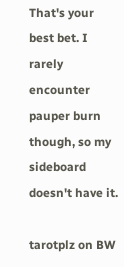That's your best bet. I rarely encounter pauper burn though, so my sideboard doesn't have it.

tarotplz on BW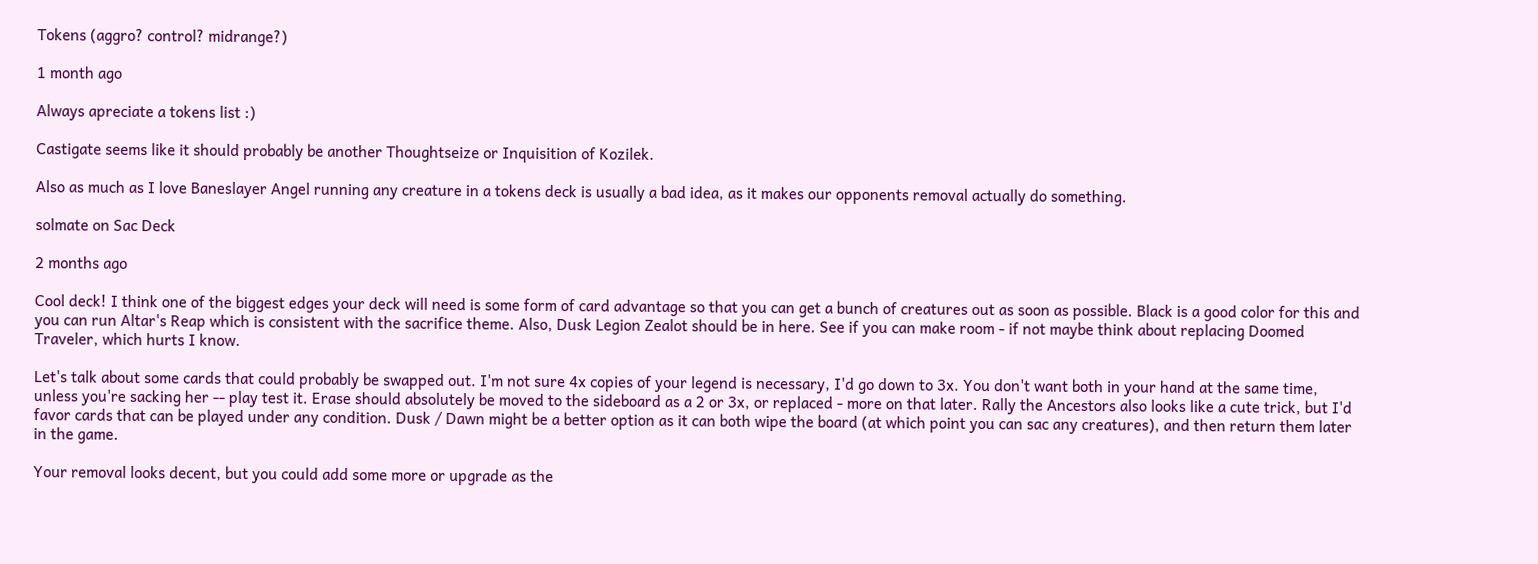Tokens (aggro? control? midrange?)

1 month ago

Always apreciate a tokens list :)

Castigate seems like it should probably be another Thoughtseize or Inquisition of Kozilek.

Also as much as I love Baneslayer Angel running any creature in a tokens deck is usually a bad idea, as it makes our opponents removal actually do something.

solmate on Sac Deck

2 months ago

Cool deck! I think one of the biggest edges your deck will need is some form of card advantage so that you can get a bunch of creatures out as soon as possible. Black is a good color for this and you can run Altar's Reap which is consistent with the sacrifice theme. Also, Dusk Legion Zealot should be in here. See if you can make room - if not maybe think about replacing Doomed Traveler, which hurts I know.

Let's talk about some cards that could probably be swapped out. I'm not sure 4x copies of your legend is necessary, I'd go down to 3x. You don't want both in your hand at the same time, unless you're sacking her -- play test it. Erase should absolutely be moved to the sideboard as a 2 or 3x, or replaced - more on that later. Rally the Ancestors also looks like a cute trick, but I'd favor cards that can be played under any condition. Dusk / Dawn might be a better option as it can both wipe the board (at which point you can sac any creatures), and then return them later in the game.

Your removal looks decent, but you could add some more or upgrade as the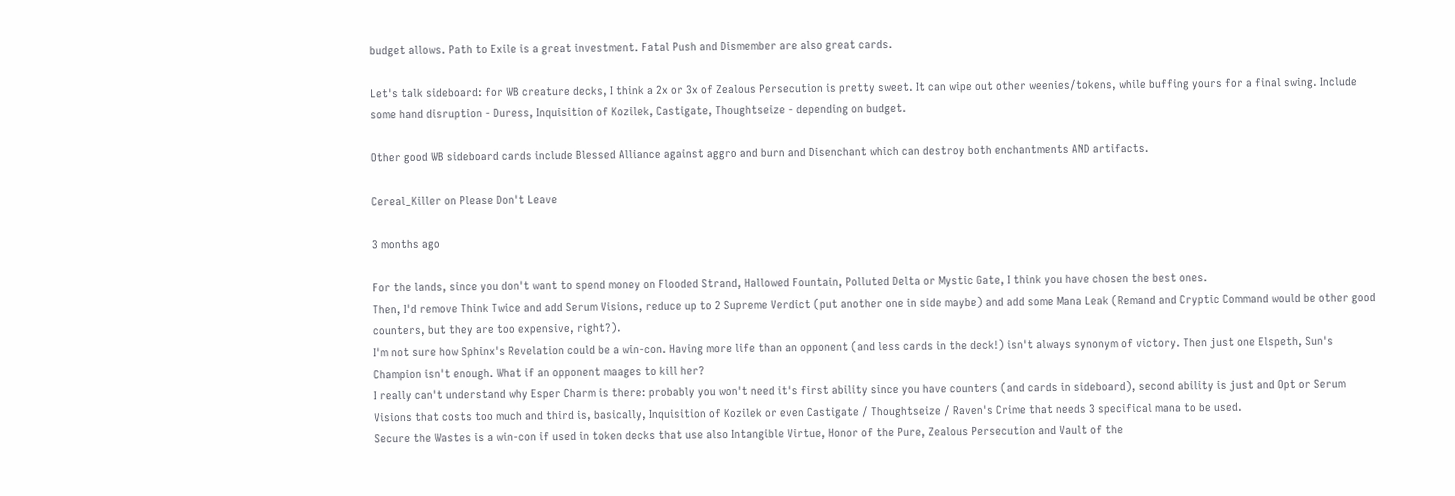budget allows. Path to Exile is a great investment. Fatal Push and Dismember are also great cards.

Let's talk sideboard: for WB creature decks, I think a 2x or 3x of Zealous Persecution is pretty sweet. It can wipe out other weenies/tokens, while buffing yours for a final swing. Include some hand disruption - Duress, Inquisition of Kozilek, Castigate, Thoughtseize - depending on budget.

Other good WB sideboard cards include Blessed Alliance against aggro and burn and Disenchant which can destroy both enchantments AND artifacts.

Cereal_Killer on Please Don't Leave

3 months ago

For the lands, since you don't want to spend money on Flooded Strand, Hallowed Fountain, Polluted Delta or Mystic Gate, I think you have chosen the best ones.
Then, I'd remove Think Twice and add Serum Visions, reduce up to 2 Supreme Verdict (put another one in side maybe) and add some Mana Leak (Remand and Cryptic Command would be other good counters, but they are too expensive, right?).
I'm not sure how Sphinx's Revelation could be a win-con. Having more life than an opponent (and less cards in the deck!) isn't always synonym of victory. Then just one Elspeth, Sun's Champion isn't enough. What if an opponent maages to kill her?
I really can't understand why Esper Charm is there: probably you won't need it's first ability since you have counters (and cards in sideboard), second ability is just and Opt or Serum Visions that costs too much and third is, basically, Inquisition of Kozilek or even Castigate / Thoughtseize / Raven's Crime that needs 3 specifical mana to be used.
Secure the Wastes is a win-con if used in token decks that use also Intangible Virtue, Honor of the Pure, Zealous Persecution and Vault of the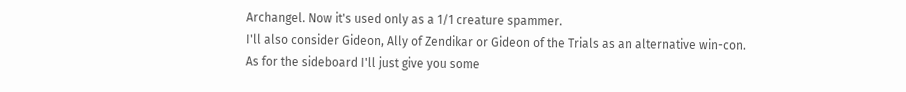Archangel. Now it's used only as a 1/1 creature spammer.
I'll also consider Gideon, Ally of Zendikar or Gideon of the Trials as an alternative win-con.
As for the sideboard I'll just give you some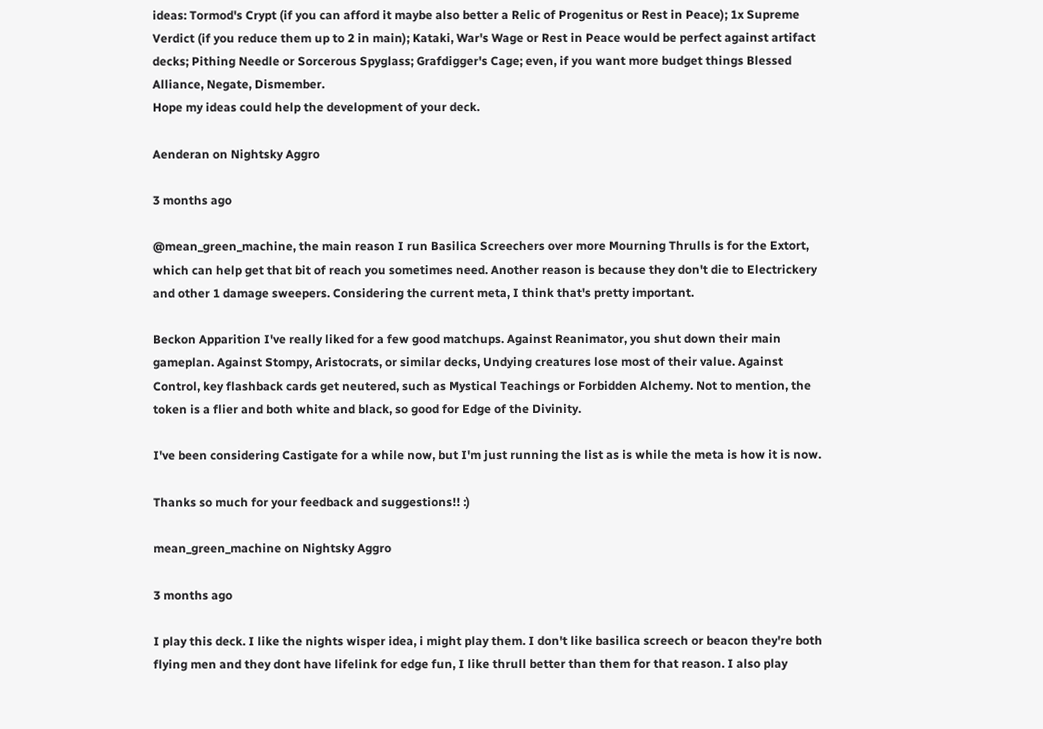ideas: Tormod's Crypt (if you can afford it maybe also better a Relic of Progenitus or Rest in Peace); 1x Supreme Verdict (if you reduce them up to 2 in main); Kataki, War's Wage or Rest in Peace would be perfect against artifact decks; Pithing Needle or Sorcerous Spyglass; Grafdigger's Cage; even, if you want more budget things Blessed Alliance, Negate, Dismember.
Hope my ideas could help the development of your deck.

Aenderan on Nightsky Aggro

3 months ago

@mean_green_machine, the main reason I run Basilica Screechers over more Mourning Thrulls is for the Extort, which can help get that bit of reach you sometimes need. Another reason is because they don't die to Electrickery and other 1 damage sweepers. Considering the current meta, I think that's pretty important.

Beckon Apparition I've really liked for a few good matchups. Against Reanimator, you shut down their main gameplan. Against Stompy, Aristocrats, or similar decks, Undying creatures lose most of their value. Against Control, key flashback cards get neutered, such as Mystical Teachings or Forbidden Alchemy. Not to mention, the token is a flier and both white and black, so good for Edge of the Divinity.

I've been considering Castigate for a while now, but I'm just running the list as is while the meta is how it is now.

Thanks so much for your feedback and suggestions!! :)

mean_green_machine on Nightsky Aggro

3 months ago

I play this deck. I like the nights wisper idea, i might play them. I don't like basilica screech or beacon they're both flying men and they dont have lifelink for edge fun, I like thrull better than them for that reason. I also play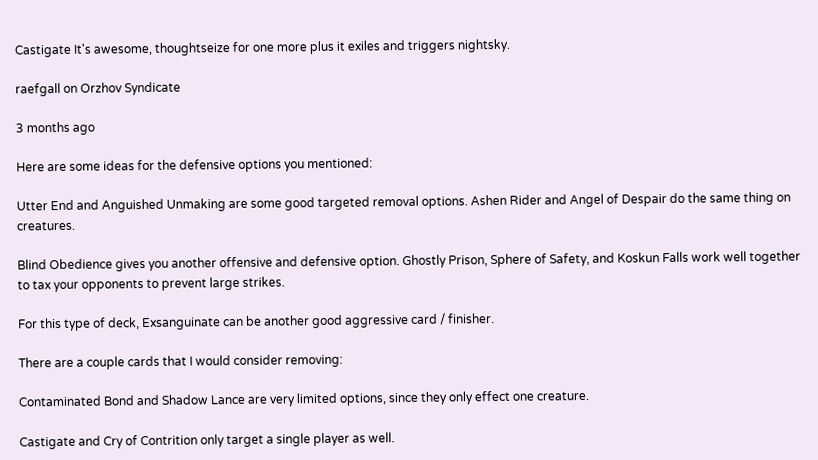Castigate It's awesome, thoughtseize for one more plus it exiles and triggers nightsky.

raefgall on Orzhov Syndicate

3 months ago

Here are some ideas for the defensive options you mentioned:

Utter End and Anguished Unmaking are some good targeted removal options. Ashen Rider and Angel of Despair do the same thing on creatures.

Blind Obedience gives you another offensive and defensive option. Ghostly Prison, Sphere of Safety, and Koskun Falls work well together to tax your opponents to prevent large strikes.

For this type of deck, Exsanguinate can be another good aggressive card / finisher.

There are a couple cards that I would consider removing:

Contaminated Bond and Shadow Lance are very limited options, since they only effect one creature.

Castigate and Cry of Contrition only target a single player as well.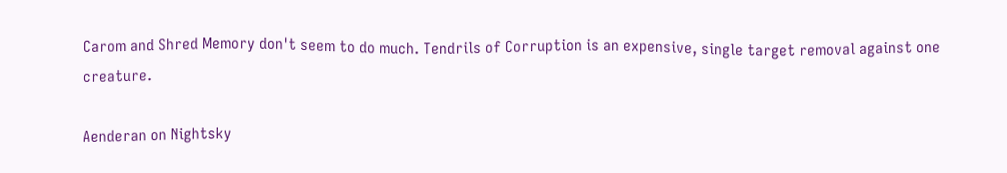Carom and Shred Memory don't seem to do much. Tendrils of Corruption is an expensive, single target removal against one creature.

Aenderan on Nightsky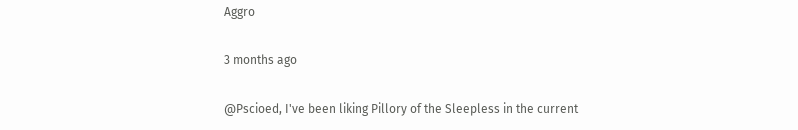Aggro

3 months ago

@Pscioed, I've been liking Pillory of the Sleepless in the current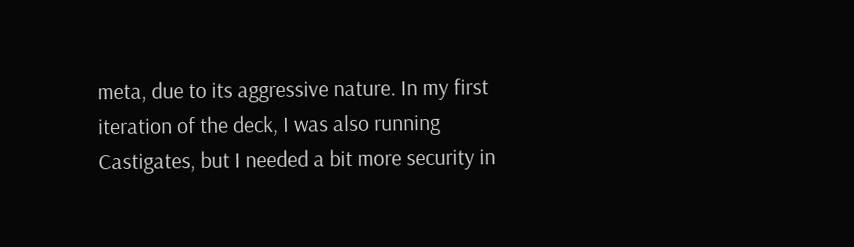meta, due to its aggressive nature. In my first iteration of the deck, I was also running Castigates, but I needed a bit more security in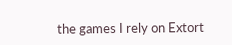the games I rely on Extort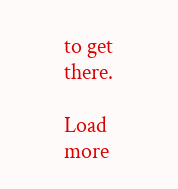to get there.

Load more